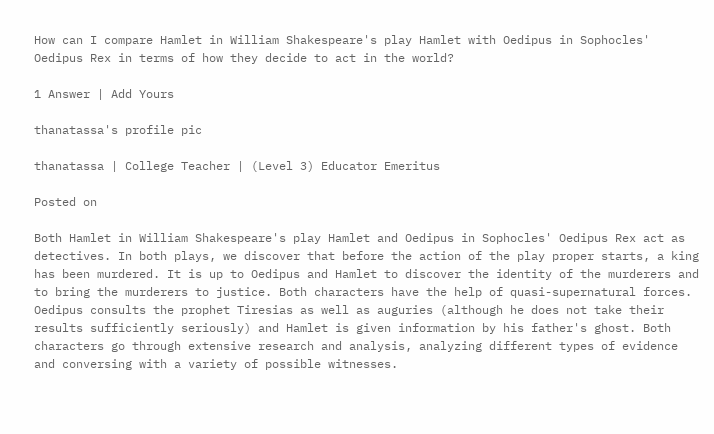How can I compare Hamlet in William Shakespeare's play Hamlet with Oedipus in Sophocles' Oedipus Rex in terms of how they decide to act in the world?

1 Answer | Add Yours

thanatassa's profile pic

thanatassa | College Teacher | (Level 3) Educator Emeritus

Posted on

Both Hamlet in William Shakespeare's play Hamlet and Oedipus in Sophocles' Oedipus Rex act as detectives. In both plays, we discover that before the action of the play proper starts, a king has been murdered. It is up to Oedipus and Hamlet to discover the identity of the murderers and to bring the murderers to justice. Both characters have the help of quasi-supernatural forces. Oedipus consults the prophet Tiresias as well as auguries (although he does not take their results sufficiently seriously) and Hamlet is given information by his father's ghost. Both characters go through extensive research and analysis, analyzing different types of evidence and conversing with a variety of possible witnesses.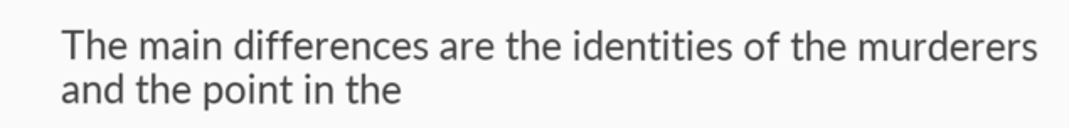The main differences are the identities of the murderers and the point in the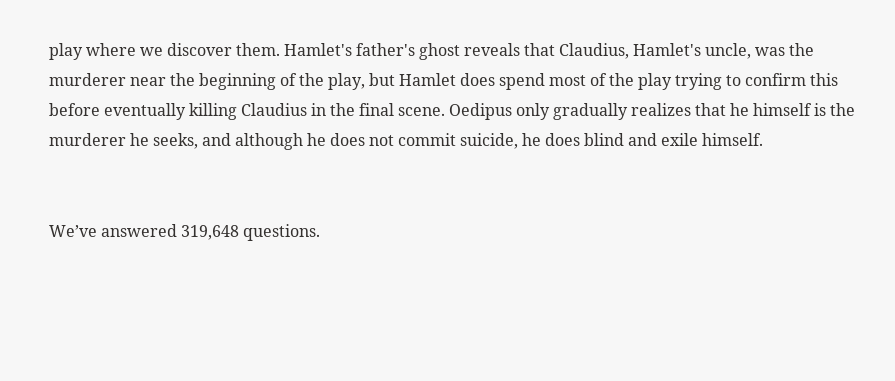play where we discover them. Hamlet's father's ghost reveals that Claudius, Hamlet's uncle, was the murderer near the beginning of the play, but Hamlet does spend most of the play trying to confirm this before eventually killing Claudius in the final scene. Oedipus only gradually realizes that he himself is the murderer he seeks, and although he does not commit suicide, he does blind and exile himself.


We’ve answered 319,648 questions.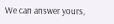We can answer yours,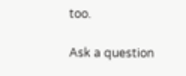too.

Ask a question